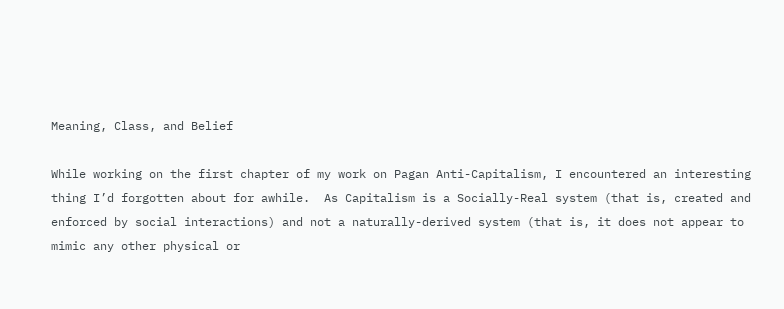Meaning, Class, and Belief

While working on the first chapter of my work on Pagan Anti-Capitalism, I encountered an interesting thing I’d forgotten about for awhile.  As Capitalism is a Socially-Real system (that is, created and enforced by social interactions) and not a naturally-derived system (that is, it does not appear to mimic any other physical or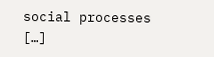social processes […]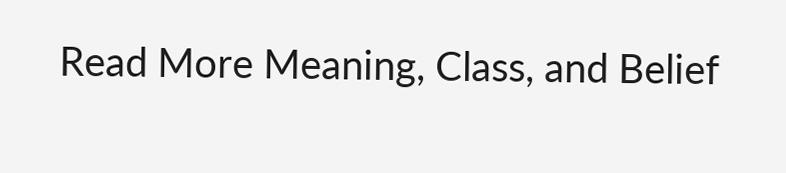Read More Meaning, Class, and Belief